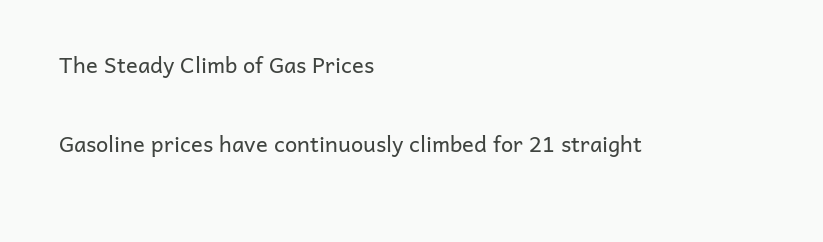The Steady Climb of Gas Prices

Gasoline prices have continuously climbed for 21 straight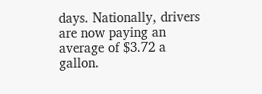days. Nationally, drivers are now paying an average of $3.72 a gallon.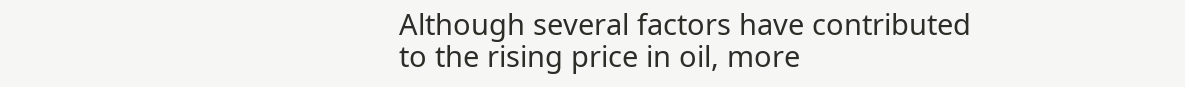Although several factors have contributed to the rising price in oil, more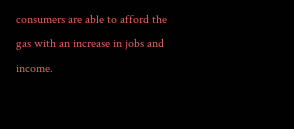consumers are able to afford the gas with an increase in jobs and income.